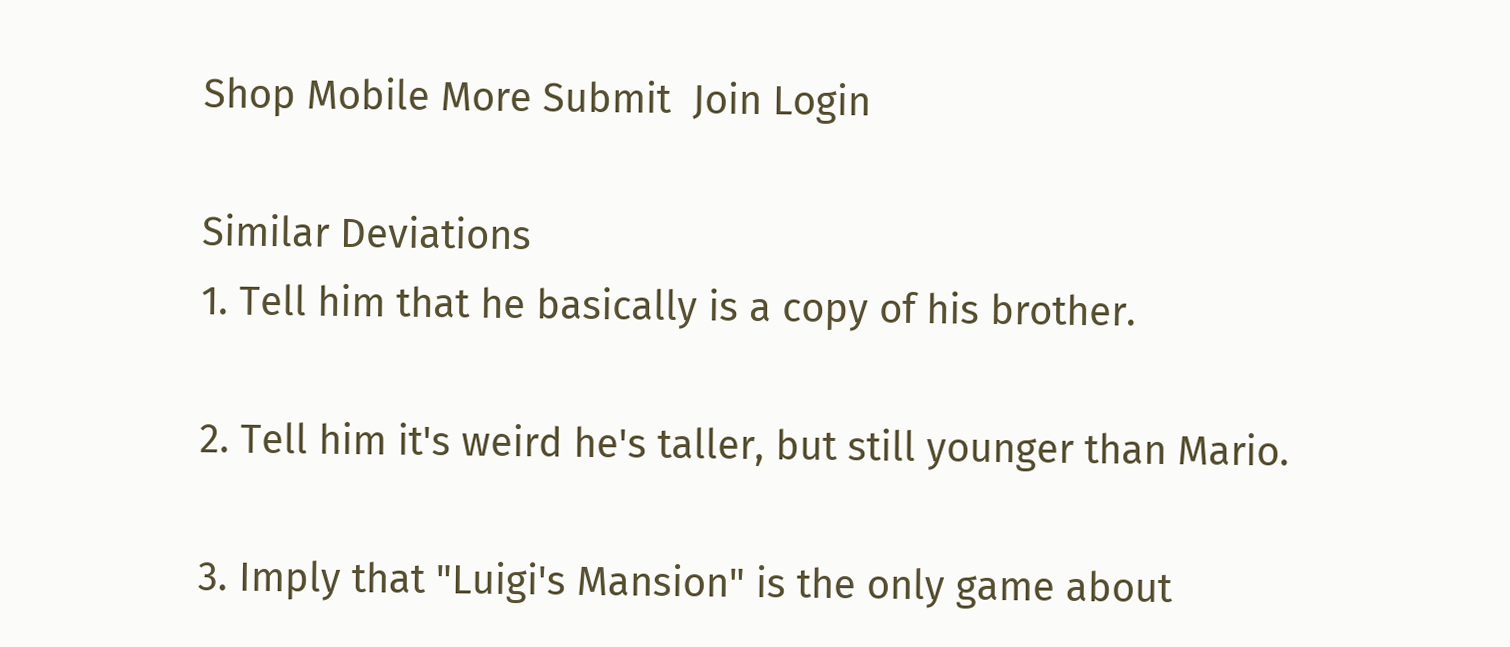Shop Mobile More Submit  Join Login

Similar Deviations
1. Tell him that he basically is a copy of his brother.

2. Tell him it's weird he's taller, but still younger than Mario.

3. Imply that "Luigi's Mansion" is the only game about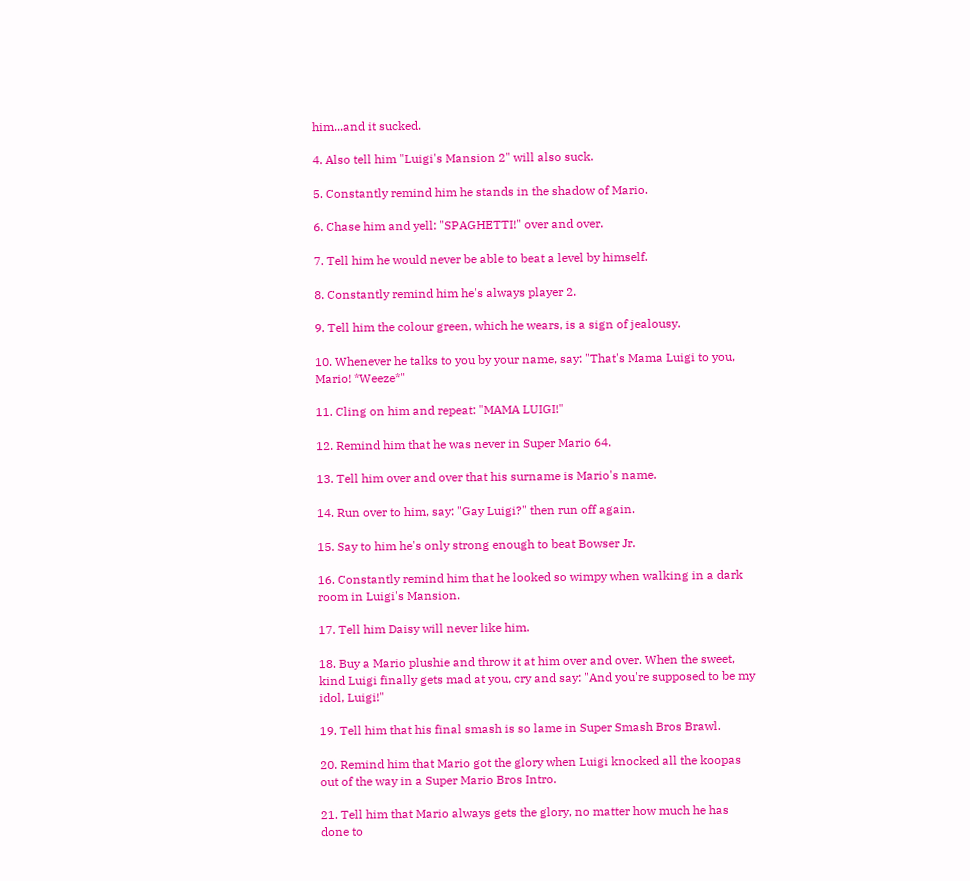him...and it sucked.

4. Also tell him "Luigi's Mansion 2" will also suck.

5. Constantly remind him he stands in the shadow of Mario.

6. Chase him and yell: "SPAGHETTI!" over and over.

7. Tell him he would never be able to beat a level by himself.

8. Constantly remind him he's always player 2.

9. Tell him the colour green, which he wears, is a sign of jealousy.

10. Whenever he talks to you by your name, say: "That's Mama Luigi to you, Mario! *Weeze*"

11. Cling on him and repeat: "MAMA LUIGI!"

12. Remind him that he was never in Super Mario 64.

13. Tell him over and over that his surname is Mario's name.

14. Run over to him, say: "Gay Luigi?" then run off again.

15. Say to him he's only strong enough to beat Bowser Jr.

16. Constantly remind him that he looked so wimpy when walking in a dark room in Luigi's Mansion.

17. Tell him Daisy will never like him.

18. Buy a Mario plushie and throw it at him over and over. When the sweet, kind Luigi finally gets mad at you, cry and say: "And you're supposed to be my idol, Luigi!"

19. Tell him that his final smash is so lame in Super Smash Bros Brawl.

20. Remind him that Mario got the glory when Luigi knocked all the koopas out of the way in a Super Mario Bros Intro.

21. Tell him that Mario always gets the glory, no matter how much he has done to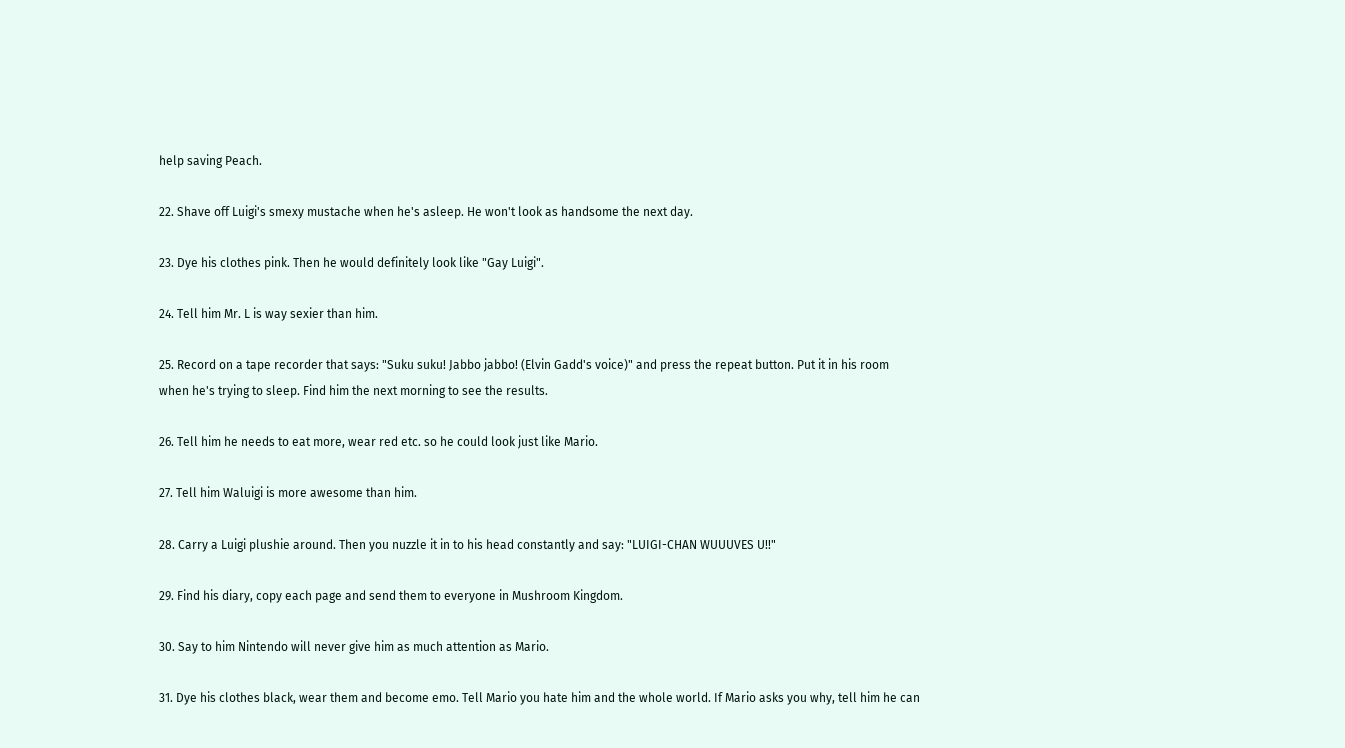help saving Peach.

22. Shave off Luigi's smexy mustache when he's asleep. He won't look as handsome the next day.

23. Dye his clothes pink. Then he would definitely look like "Gay Luigi".

24. Tell him Mr. L is way sexier than him.

25. Record on a tape recorder that says: "Suku suku! Jabbo jabbo! (Elvin Gadd's voice)" and press the repeat button. Put it in his room when he's trying to sleep. Find him the next morning to see the results.

26. Tell him he needs to eat more, wear red etc. so he could look just like Mario.

27. Tell him Waluigi is more awesome than him.

28. Carry a Luigi plushie around. Then you nuzzle it in to his head constantly and say: "LUIGI-CHAN WUUUVES U!!"

29. Find his diary, copy each page and send them to everyone in Mushroom Kingdom.

30. Say to him Nintendo will never give him as much attention as Mario.

31. Dye his clothes black, wear them and become emo. Tell Mario you hate him and the whole world. If Mario asks you why, tell him he can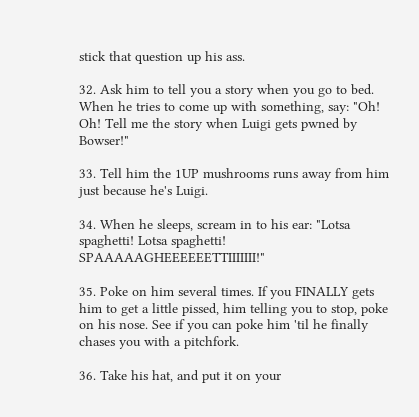stick that question up his ass.

32. Ask him to tell you a story when you go to bed. When he tries to come up with something, say: "Oh! Oh! Tell me the story when Luigi gets pwned by Bowser!"

33. Tell him the 1UP mushrooms runs away from him just because he's Luigi.

34. When he sleeps, scream in to his ear: "Lotsa spaghetti! Lotsa spaghetti! SPAAAAAGHEEEEEETTIIIIIII!"

35. Poke on him several times. If you FINALLY gets him to get a little pissed, him telling you to stop, poke on his nose. See if you can poke him 'til he finally chases you with a pitchfork.

36. Take his hat, and put it on your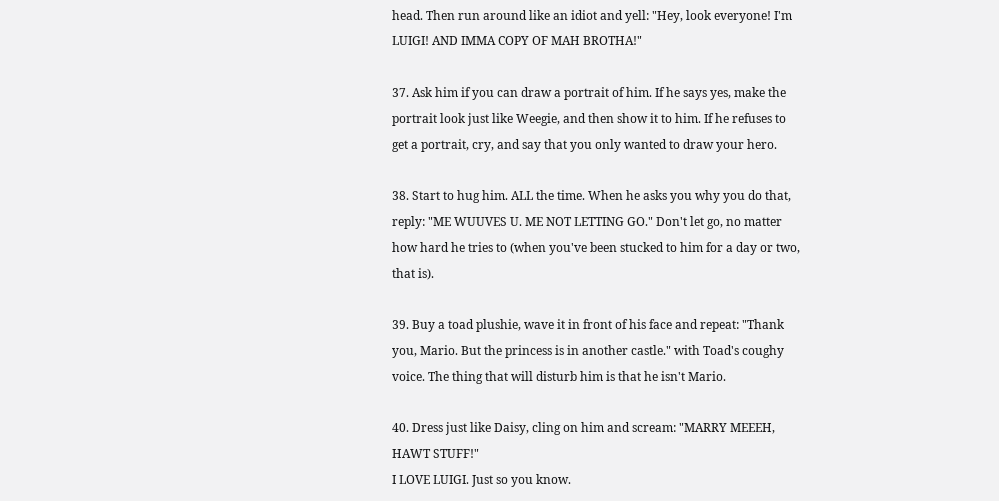head. Then run around like an idiot and yell: "Hey, look everyone! I'm LUIGI! AND IMMA COPY OF MAH BROTHA!"

37. Ask him if you can draw a portrait of him. If he says yes, make the portrait look just like Weegie, and then show it to him. If he refuses to get a portrait, cry, and say that you only wanted to draw your hero.

38. Start to hug him. ALL the time. When he asks you why you do that, reply: "ME WUUVES U. ME NOT LETTING GO." Don't let go, no matter how hard he tries to (when you've been stucked to him for a day or two, that is).

39. Buy a toad plushie, wave it in front of his face and repeat: "Thank you, Mario. But the princess is in another castle." with Toad's coughy voice. The thing that will disturb him is that he isn't Mario.

40. Dress just like Daisy, cling on him and scream: "MARRY MEEEH, HAWT STUFF!"
I LOVE LUIGI. Just so you know.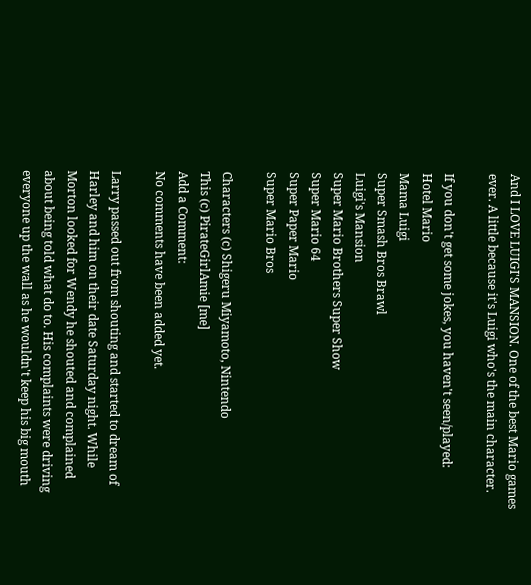And I LOVE LUIGI'S MANSION. One of the best Mario games ever. A little because it's Luigi who's the main character.

If you don't get some jokes, you haven't seen/played:
Hotel Mario
Mama Luigi
Super Smash Bros Brawl
Luigi's Mansion
Super Mario Brothers Super Show
Super Mario 64
Super Paper Mario
Super Mario Bros

Characters (c) Shigeru Miyamoto, Nintendo
This (c) PirateGirlAmie [me]
Add a Comment:
No comments have been added yet.

Larry passed out from shouting and started to dream of Harley and him on their date Saturday night. While Morton looked for Wendy he shouted and complained about being told what do to. His complaints were driving everyone up the wall as he wouldn't keep his big mouth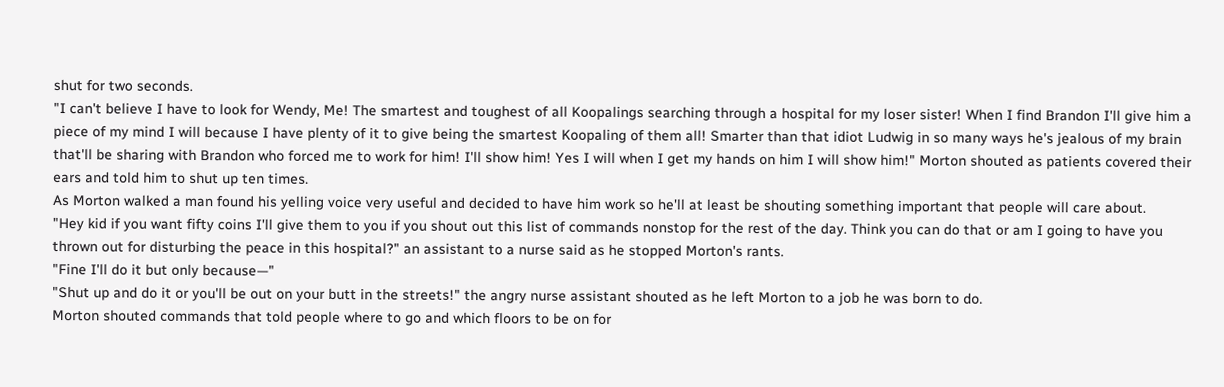shut for two seconds.
"I can't believe I have to look for Wendy, Me! The smartest and toughest of all Koopalings searching through a hospital for my loser sister! When I find Brandon I'll give him a piece of my mind I will because I have plenty of it to give being the smartest Koopaling of them all! Smarter than that idiot Ludwig in so many ways he's jealous of my brain that'll be sharing with Brandon who forced me to work for him! I'll show him! Yes I will when I get my hands on him I will show him!" Morton shouted as patients covered their ears and told him to shut up ten times.
As Morton walked a man found his yelling voice very useful and decided to have him work so he'll at least be shouting something important that people will care about.
"Hey kid if you want fifty coins I'll give them to you if you shout out this list of commands nonstop for the rest of the day. Think you can do that or am I going to have you thrown out for disturbing the peace in this hospital?" an assistant to a nurse said as he stopped Morton's rants.
"Fine I'll do it but only because—"
"Shut up and do it or you'll be out on your butt in the streets!" the angry nurse assistant shouted as he left Morton to a job he was born to do.
Morton shouted commands that told people where to go and which floors to be on for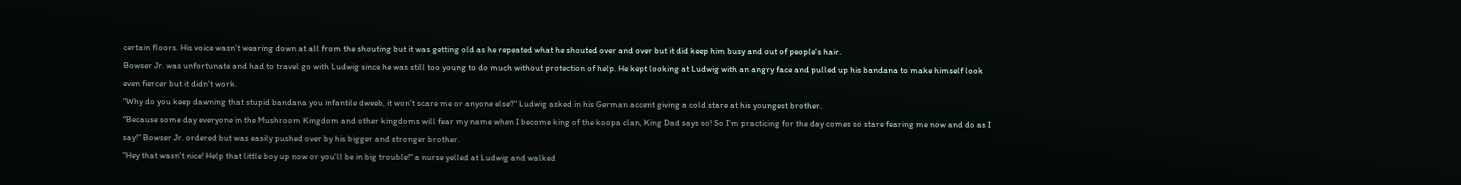certain floors. His voice wasn't wearing down at all from the shouting but it was getting old as he repeated what he shouted over and over but it did keep him busy and out of people's hair.
Bowser Jr. was unfortunate and had to travel go with Ludwig since he was still too young to do much without protection of help. He kept looking at Ludwig with an angry face and pulled up his bandana to make himself look even fiercer but it didn't work.
"Why do you keep dawning that stupid bandana you infantile dweeb, it won't scare me or anyone else?" Ludwig asked in his German accent giving a cold stare at his youngest brother.
"Because some day everyone in the Mushroom Kingdom and other kingdoms will fear my name when I become king of the koopa clan, King Dad says so! So I'm practicing for the day comes so stare fearing me now and do as I say!" Bowser Jr. ordered but was easily pushed over by his bigger and stronger brother.
"Hey that wasn't nice! Help that little boy up now or you'll be in big trouble!" a nurse yelled at Ludwig and walked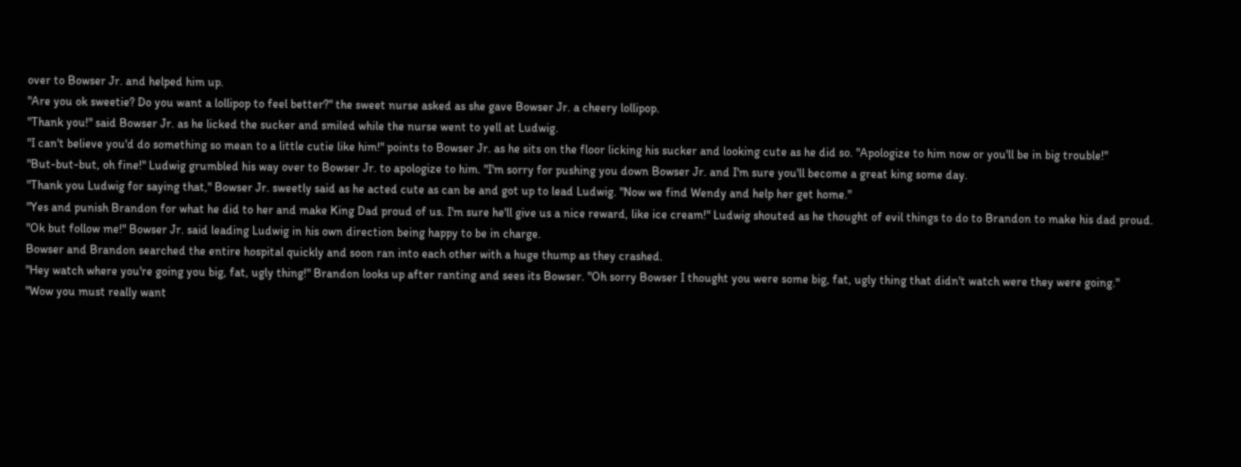over to Bowser Jr. and helped him up.
"Are you ok sweetie? Do you want a lollipop to feel better?" the sweet nurse asked as she gave Bowser Jr. a cheery lollipop.
"Thank you!" said Bowser Jr. as he licked the sucker and smiled while the nurse went to yell at Ludwig.
"I can't believe you'd do something so mean to a little cutie like him!" points to Bowser Jr. as he sits on the floor licking his sucker and looking cute as he did so. "Apologize to him now or you'll be in big trouble!"
"But-but-but, oh fine!" Ludwig grumbled his way over to Bowser Jr. to apologize to him. "I'm sorry for pushing you down Bowser Jr. and I'm sure you'll become a great king some day.
"Thank you Ludwig for saying that," Bowser Jr. sweetly said as he acted cute as can be and got up to lead Ludwig. "Now we find Wendy and help her get home."
"Yes and punish Brandon for what he did to her and make King Dad proud of us. I'm sure he'll give us a nice reward, like ice cream!" Ludwig shouted as he thought of evil things to do to Brandon to make his dad proud.
"Ok but follow me!" Bowser Jr. said leading Ludwig in his own direction being happy to be in charge.
Bowser and Brandon searched the entire hospital quickly and soon ran into each other with a huge thump as they crashed.
"Hey watch where you're going you big, fat, ugly thing!" Brandon looks up after ranting and sees its Bowser. "Oh sorry Bowser I thought you were some big, fat, ugly thing that didn't watch were they were going."
"Wow you must really want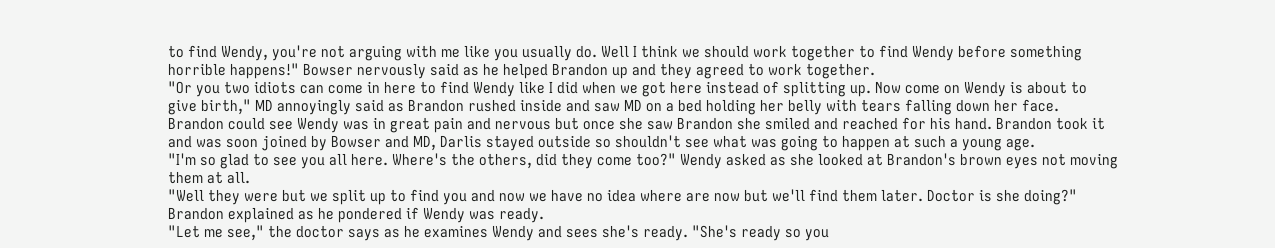to find Wendy, you're not arguing with me like you usually do. Well I think we should work together to find Wendy before something horrible happens!" Bowser nervously said as he helped Brandon up and they agreed to work together.
"Or you two idiots can come in here to find Wendy like I did when we got here instead of splitting up. Now come on Wendy is about to give birth," MD annoyingly said as Brandon rushed inside and saw MD on a bed holding her belly with tears falling down her face.
Brandon could see Wendy was in great pain and nervous but once she saw Brandon she smiled and reached for his hand. Brandon took it and was soon joined by Bowser and MD, Darlis stayed outside so shouldn't see what was going to happen at such a young age.
"I'm so glad to see you all here. Where's the others, did they come too?" Wendy asked as she looked at Brandon's brown eyes not moving them at all.
"Well they were but we split up to find you and now we have no idea where are now but we'll find them later. Doctor is she doing?" Brandon explained as he pondered if Wendy was ready.
"Let me see," the doctor says as he examines Wendy and sees she's ready. "She's ready so you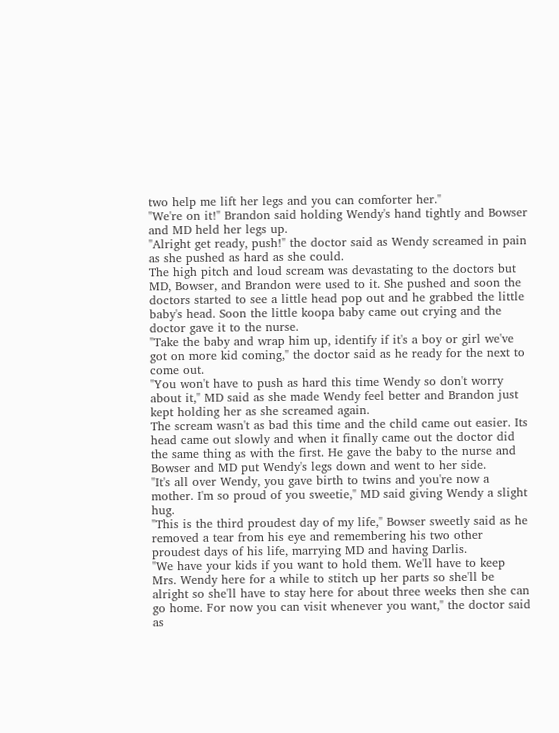two help me lift her legs and you can comforter her."
"We're on it!" Brandon said holding Wendy's hand tightly and Bowser and MD held her legs up.
"Alright get ready, push!" the doctor said as Wendy screamed in pain as she pushed as hard as she could.
The high pitch and loud scream was devastating to the doctors but MD, Bowser, and Brandon were used to it. She pushed and soon the doctors started to see a little head pop out and he grabbed the little baby's head. Soon the little koopa baby came out crying and the doctor gave it to the nurse.
"Take the baby and wrap him up, identify if it's a boy or girl we've got on more kid coming," the doctor said as he ready for the next to come out.
"You won't have to push as hard this time Wendy so don't worry about it," MD said as she made Wendy feel better and Brandon just kept holding her as she screamed again.
The scream wasn't as bad this time and the child came out easier. Its head came out slowly and when it finally came out the doctor did the same thing as with the first. He gave the baby to the nurse and Bowser and MD put Wendy's legs down and went to her side.
"It's all over Wendy, you gave birth to twins and you're now a mother. I'm so proud of you sweetie," MD said giving Wendy a slight hug.
"This is the third proudest day of my life," Bowser sweetly said as he removed a tear from his eye and remembering his two other proudest days of his life, marrying MD and having Darlis.
"We have your kids if you want to hold them. We'll have to keep Mrs. Wendy here for a while to stitch up her parts so she'll be alright so she'll have to stay here for about three weeks then she can go home. For now you can visit whenever you want," the doctor said as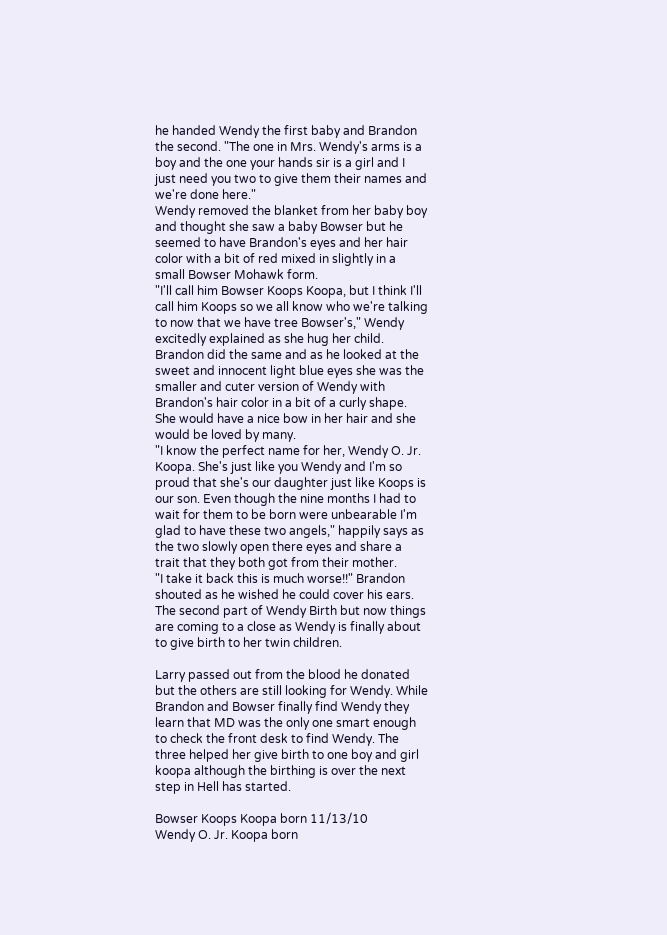he handed Wendy the first baby and Brandon the second. "The one in Mrs. Wendy's arms is a boy and the one your hands sir is a girl and I just need you two to give them their names and we're done here."
Wendy removed the blanket from her baby boy and thought she saw a baby Bowser but he seemed to have Brandon's eyes and her hair color with a bit of red mixed in slightly in a small Bowser Mohawk form.
"I'll call him Bowser Koops Koopa, but I think I'll call him Koops so we all know who we're talking to now that we have tree Bowser's," Wendy excitedly explained as she hug her child.
Brandon did the same and as he looked at the sweet and innocent light blue eyes she was the smaller and cuter version of Wendy with Brandon's hair color in a bit of a curly shape. She would have a nice bow in her hair and she would be loved by many.
"I know the perfect name for her, Wendy O. Jr. Koopa. She's just like you Wendy and I'm so proud that she's our daughter just like Koops is our son. Even though the nine months I had to wait for them to be born were unbearable I'm glad to have these two angels," happily says as the two slowly open there eyes and share a trait that they both got from their mother.
"I take it back this is much worse!!" Brandon shouted as he wished he could cover his ears.
The second part of Wendy Birth but now things are coming to a close as Wendy is finally about to give birth to her twin children.

Larry passed out from the blood he donated but the others are still looking for Wendy. While Brandon and Bowser finally find Wendy they learn that MD was the only one smart enough to check the front desk to find Wendy. The three helped her give birth to one boy and girl koopa although the birthing is over the next step in Hell has started.

Bowser Koops Koopa born 11/13/10
Wendy O. Jr. Koopa born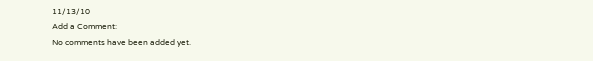11/13/10
Add a Comment:
No comments have been added yet.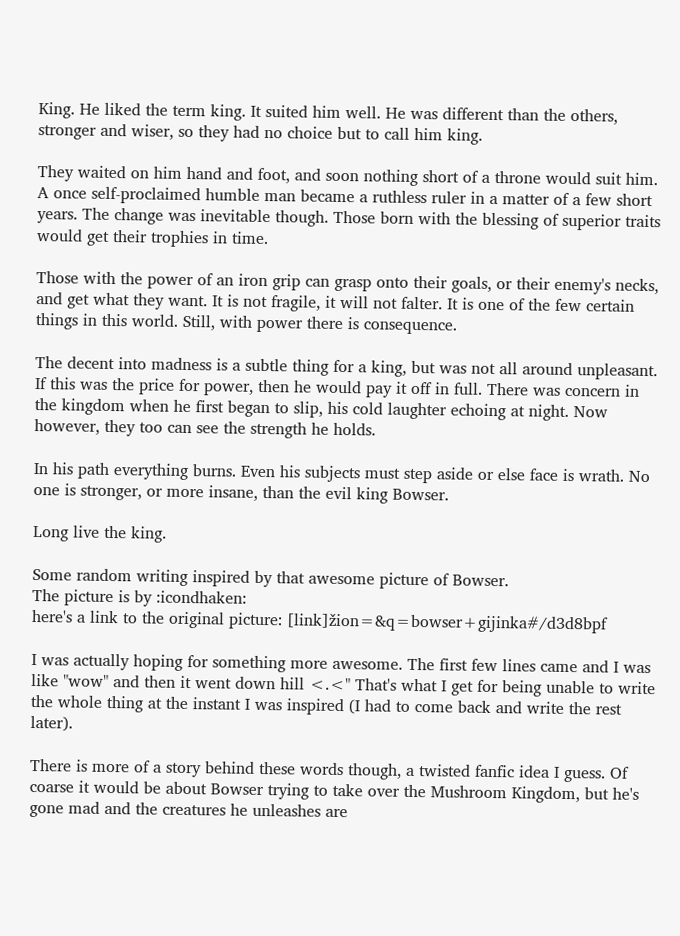King. He liked the term king. It suited him well. He was different than the others, stronger and wiser, so they had no choice but to call him king.

They waited on him hand and foot, and soon nothing short of a throne would suit him. A once self-proclaimed humble man became a ruthless ruler in a matter of a few short years. The change was inevitable though. Those born with the blessing of superior traits would get their trophies in time.

Those with the power of an iron grip can grasp onto their goals, or their enemy's necks, and get what they want. It is not fragile, it will not falter. It is one of the few certain things in this world. Still, with power there is consequence.

The decent into madness is a subtle thing for a king, but was not all around unpleasant. If this was the price for power, then he would pay it off in full. There was concern in the kingdom when he first began to slip, his cold laughter echoing at night. Now however, they too can see the strength he holds.

In his path everything burns. Even his subjects must step aside or else face is wrath. No one is stronger, or more insane, than the evil king Bowser.

Long live the king.

Some random writing inspired by that awesome picture of Bowser.
The picture is by :icondhaken:
here's a link to the original picture: [link]žion=&q=bowser+gijinka#/d3d8bpf

I was actually hoping for something more awesome. The first few lines came and I was like "wow" and then it went down hill <.<" That's what I get for being unable to write the whole thing at the instant I was inspired (I had to come back and write the rest later).

There is more of a story behind these words though, a twisted fanfic idea I guess. Of coarse it would be about Bowser trying to take over the Mushroom Kingdom, but he's gone mad and the creatures he unleashes are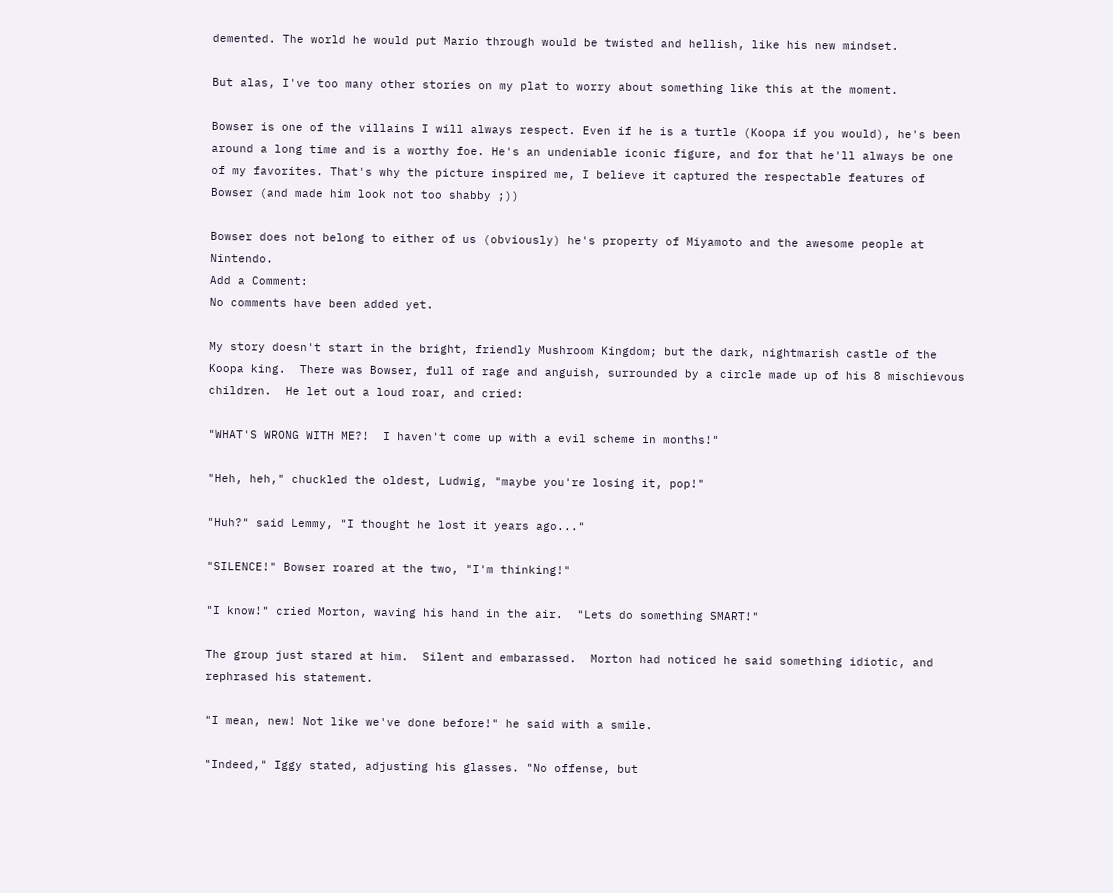demented. The world he would put Mario through would be twisted and hellish, like his new mindset.

But alas, I've too many other stories on my plat to worry about something like this at the moment.

Bowser is one of the villains I will always respect. Even if he is a turtle (Koopa if you would), he's been around a long time and is a worthy foe. He's an undeniable iconic figure, and for that he'll always be one of my favorites. That's why the picture inspired me, I believe it captured the respectable features of Bowser (and made him look not too shabby ;))

Bowser does not belong to either of us (obviously) he's property of Miyamoto and the awesome people at Nintendo.
Add a Comment:
No comments have been added yet.

My story doesn't start in the bright, friendly Mushroom Kingdom; but the dark, nightmarish castle of the Koopa king.  There was Bowser, full of rage and anguish, surrounded by a circle made up of his 8 mischievous  children.  He let out a loud roar, and cried:

"WHAT'S WRONG WITH ME?!  I haven't come up with a evil scheme in months!"

"Heh, heh," chuckled the oldest, Ludwig, "maybe you're losing it, pop!"

"Huh?" said Lemmy, "I thought he lost it years ago..."

"SILENCE!" Bowser roared at the two, "I'm thinking!"

"I know!" cried Morton, waving his hand in the air.  "Lets do something SMART!"

The group just stared at him.  Silent and embarassed.  Morton had noticed he said something idiotic, and rephrased his statement.

"I mean, new! Not like we've done before!" he said with a smile.

"Indeed," Iggy stated, adjusting his glasses. "No offense, but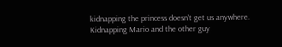kidnapping the princess doesn't get us anywhere.  Kidnapping Mario and the other guy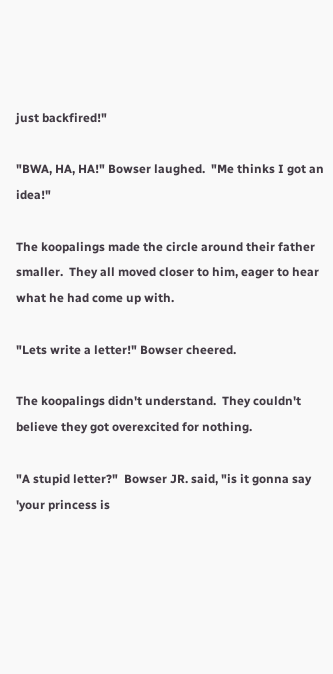just backfired!"

"BWA, HA, HA!" Bowser laughed.  "Me thinks I got an idea!"

The koopalings made the circle around their father smaller.  They all moved closer to him, eager to hear what he had come up with.

"Lets write a letter!" Bowser cheered.

The koopalings didn't understand.  They couldn't believe they got overexcited for nothing.

"A stupid letter?"  Bowser JR. said, "is it gonna say 'your princess is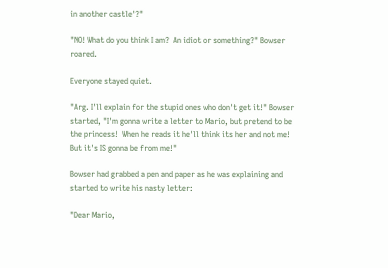in another castle'?"

"NO! What do you think I am?  An idiot or something?" Bowser roared.

Everyone stayed quiet.

"Arg. I'll explain for the stupid ones who don't get it!" Bowser started, "I'm gonna write a letter to Mario, but pretend to be the princess!  When he reads it he'll think its her and not me!  But it's IS gonna be from me!"

Bowser had grabbed a pen and paper as he was explaining and started to write his nasty letter:

"Dear Mario,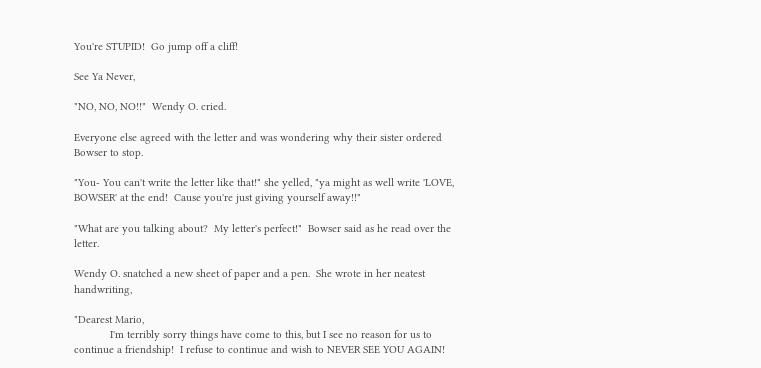You're STUPID!  Go jump off a cliff!

See Ya Never,

"NO, NO, NO!!"  Wendy O. cried.

Everyone else agreed with the letter and was wondering why their sister ordered Bowser to stop.

"You- You can't write the letter like that!" she yelled, "ya might as well write 'LOVE, BOWSER' at the end!  Cause you're just giving yourself away!!"

"What are you talking about?  My letter's perfect!"  Bowser said as he read over the letter.

Wendy O. snatched a new sheet of paper and a pen.  She wrote in her neatest handwriting,

"Dearest Mario,
            I'm terribly sorry things have come to this, but I see no reason for us to continue a friendship!  I refuse to continue and wish to NEVER SEE YOU AGAIN!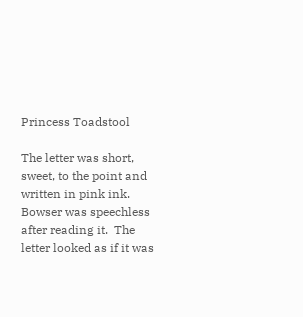Princess Toadstool

The letter was short, sweet, to the point and written in pink ink.  Bowser was speechless after reading it.  The letter looked as if it was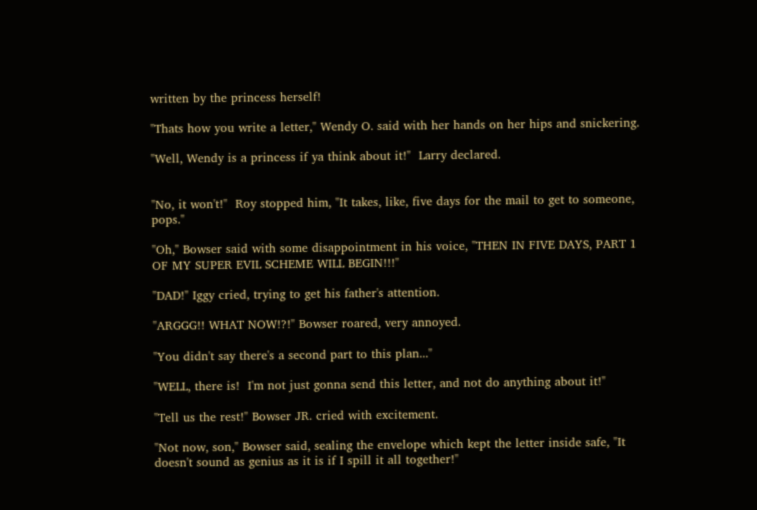written by the princess herself!

"Thats how you write a letter," Wendy O. said with her hands on her hips and snickering.

"Well, Wendy is a princess if ya think about it!"  Larry declared.


"No, it won't!"  Roy stopped him, "It takes, like, five days for the mail to get to someone, pops."

"Oh," Bowser said with some disappointment in his voice, "THEN IN FIVE DAYS, PART 1 OF MY SUPER EVIL SCHEME WILL BEGIN!!!"

"DAD!" Iggy cried, trying to get his father's attention.

"ARGGG!! WHAT NOW!?!" Bowser roared, very annoyed.

"You didn't say there's a second part to this plan..."

"WELL, there is!  I'm not just gonna send this letter, and not do anything about it!"

"Tell us the rest!" Bowser JR. cried with excitement.

"Not now, son," Bowser said, sealing the envelope which kept the letter inside safe, "It doesn't sound as genius as it is if I spill it all together!"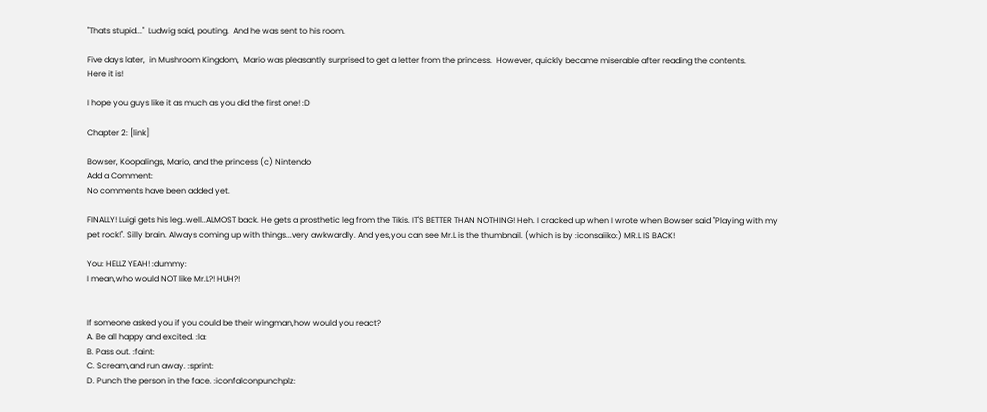"Thats stupid..."  Ludwig said, pouting.  And he was sent to his room.

Five days later,  in Mushroom Kingdom,  Mario was pleasantly surprised to get a letter from the princess.  However, quickly became miserable after reading the contents.
Here it is!

I hope you guys like it as much as you did the first one! :D

Chapter 2: [link]

Bowser, Koopalings, Mario, and the princess (c) Nintendo
Add a Comment:
No comments have been added yet.

FINALLY! Luigi gets his leg..well..ALMOST back. He gets a prosthetic leg from the Tikis. IT'S BETTER THAN NOTHING! Heh. I cracked up when I wrote when Bowser said "Playing with my pet rock!". Silly brain. Always coming up with things...very awkwardly. And yes,you can see Mr.L is the thumbnail. (which is by :iconsaiiko:) MR.L IS BACK!

You: HELLZ YEAH! :dummy:
I mean,who would NOT like Mr.L?! HUH?!


If someone asked you if you could be their wingman,how would you react?
A. Be all happy and excited. :la:
B. Pass out. :faint:
C. Scream,and run away. :sprint:
D. Punch the person in the face. :iconfalconpunchplz: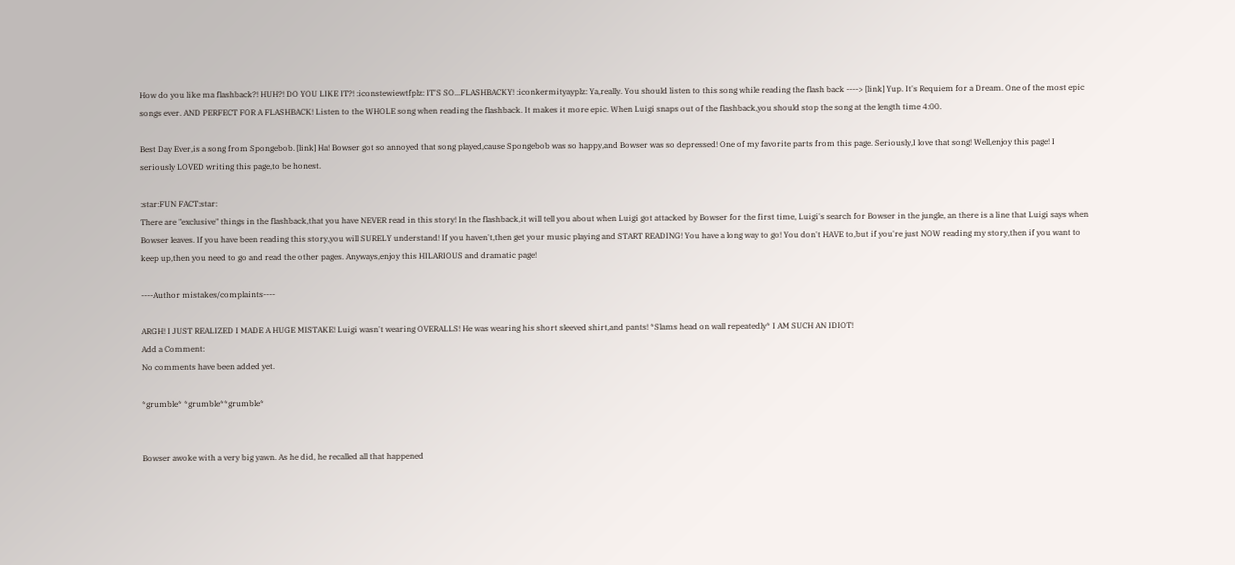How do you like ma flashback?! HUH?! DO YOU LIKE IT?! :iconstewiewtfplz: IT'S SO...FLASHBACKY! :iconkermityayplz: Ya,really. You should listen to this song while reading the flash back ----> [link] Yup. It's Requiem for a Dream. One of the most epic songs ever. AND PERFECT FOR A FLASHBACK! Listen to the WHOLE song when reading the flashback. It makes it more epic. When Luigi snaps out of the flashback,you should stop the song at the length time 4:00.

Best Day Ever,is a song from Spongebob. [link] Ha! Bowser got so annoyed that song played,cause Spongebob was so happy,and Bowser was so depressed! One of my favorite parts from this page. Seriously,I love that song! Well,enjoy this page! I seriously LOVED writing this page,to be honest.

:star:FUN FACT:star:
There are "exclusive" things in the flashback,that you have NEVER read in this story! In the flashback,it will tell you about when Luigi got attacked by Bowser for the first time, Luigi's search for Bowser in the jungle, an there is a line that Luigi says when Bowser leaves. If you have been reading this story,you will SURELY understand! If you haven't,then get your music playing and START READING! You have a long way to go! You don't HAVE to,but if you're just NOW reading my story,then if you want to keep up,then you need to go and read the other pages. Anyways,enjoy this HILARIOUS and dramatic page!

----Author mistakes/complaints----

ARGH! I JUST REALIZED I MADE A HUGE MISTAKE! Luigi wasn't wearing OVERALLS! He was wearing his short sleeved shirt,and pants! *Slams head on wall repeatedly* I AM SUCH AN IDIOT!
Add a Comment:
No comments have been added yet.

*grumble* *grumble**grumble*


Bowser awoke with a very big yawn. As he did, he recalled all that happened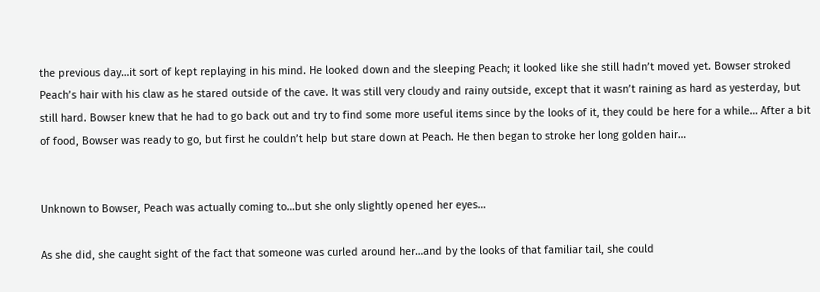the previous day…it sort of kept replaying in his mind. He looked down and the sleeping Peach; it looked like she still hadn’t moved yet. Bowser stroked Peach’s hair with his claw as he stared outside of the cave. It was still very cloudy and rainy outside, except that it wasn’t raining as hard as yesterday, but still hard. Bowser knew that he had to go back out and try to find some more useful items since by the looks of it, they could be here for a while… After a bit of food, Bowser was ready to go, but first he couldn’t help but stare down at Peach. He then began to stroke her long golden hair…


Unknown to Bowser, Peach was actually coming to…but she only slightly opened her eyes…

As she did, she caught sight of the fact that someone was curled around her…and by the looks of that familiar tail, she could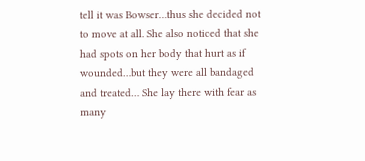tell it was Bowser…thus she decided not to move at all. She also noticed that she had spots on her body that hurt as if wounded…but they were all bandaged and treated… She lay there with fear as many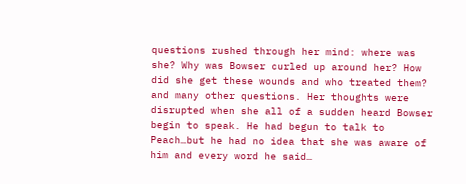questions rushed through her mind: where was she? Why was Bowser curled up around her? How did she get these wounds and who treated them? and many other questions. Her thoughts were disrupted when she all of a sudden heard Bowser begin to speak. He had begun to talk to Peach…but he had no idea that she was aware of him and every word he said…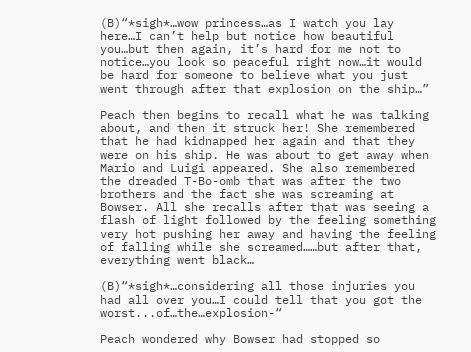(B)“*sigh*…wow princess…as I watch you lay here…I can’t help but notice how beautiful you…but then again, it’s hard for me not to notice…you look so peaceful right now…it would be hard for someone to believe what you just went through after that explosion on the ship…”

Peach then begins to recall what he was talking about, and then it struck her! She remembered that he had kidnapped her again and that they were on his ship. He was about to get away when Mario and Luigi appeared. She also remembered the dreaded T-Bo-omb that was after the two brothers and the fact she was screaming at Bowser. All she recalls after that was seeing a flash of light followed by the feeling something very hot pushing her away and having the feeling of falling while she screamed……but after that, everything went black…

(B)“*sigh*…considering all those injuries you had all over you…I could tell that you got the worst...of…the…explosion-“

Peach wondered why Bowser had stopped so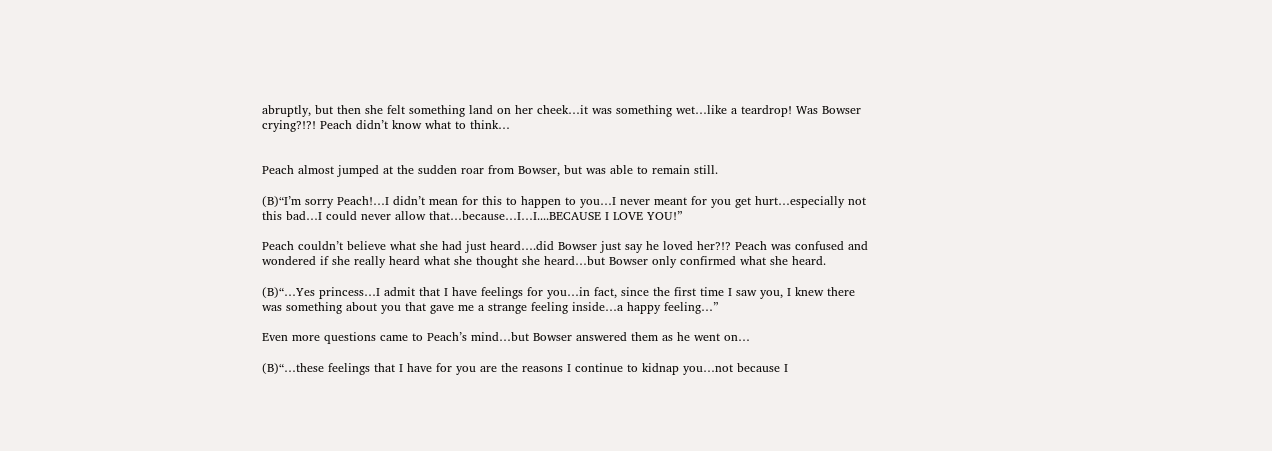abruptly, but then she felt something land on her cheek…it was something wet…like a teardrop! Was Bowser crying?!?! Peach didn’t know what to think…


Peach almost jumped at the sudden roar from Bowser, but was able to remain still.

(B)“I’m sorry Peach!…I didn’t mean for this to happen to you…I never meant for you get hurt…especially not this bad…I could never allow that…because…I…I....BECAUSE I LOVE YOU!”

Peach couldn’t believe what she had just heard….did Bowser just say he loved her?!? Peach was confused and wondered if she really heard what she thought she heard…but Bowser only confirmed what she heard.

(B)“…Yes princess…I admit that I have feelings for you…in fact, since the first time I saw you, I knew there was something about you that gave me a strange feeling inside…a happy feeling…”

Even more questions came to Peach’s mind…but Bowser answered them as he went on…

(B)“…these feelings that I have for you are the reasons I continue to kidnap you…not because I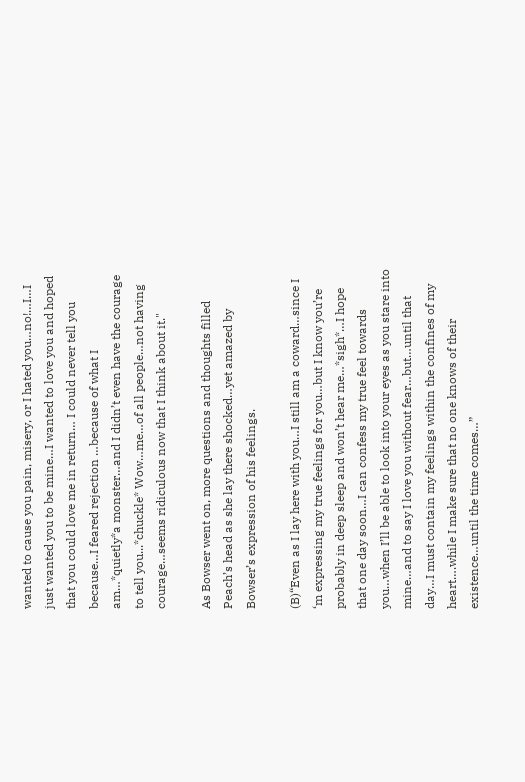wanted to cause you pain, misery, or I hated you…no!…I…I just wanted you to be mine…I wanted to love you and hoped that you could love me in return… I could never tell you because…I feared rejection …because of what I am…*quietly*a monster…and I didn’t even have the courage to tell you...*chuckle* Wow…me…of all people…not having courage…seems ridiculous now that I think about it."

As Bowser went on, more questions and thoughts filled Peach’s head as she lay there shocked…yet amazed by Bowser’s expression of his feelings.

(B)“Even as I lay here with you…I still am a coward…since I ‘m expressing my true feelings for you…but I know you’re probably in deep sleep and won’t hear me…*sigh*…I hope that one day soon…I can confess my true feel towards you…when I’ll be able to look into your eyes as you stare into mine…and to say I love you without fear…but…until that day…I must contain my feelings within the confines of my heart….while I make sure that no one knows of their existence…until the time comes…”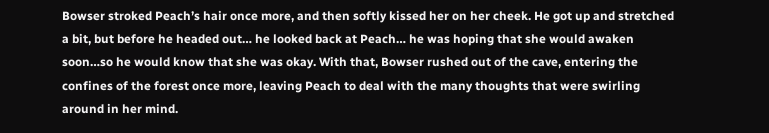Bowser stroked Peach’s hair once more, and then softly kissed her on her cheek. He got up and stretched a bit, but before he headed out… he looked back at Peach… he was hoping that she would awaken soon…so he would know that she was okay. With that, Bowser rushed out of the cave, entering the confines of the forest once more, leaving Peach to deal with the many thoughts that were swirling around in her mind.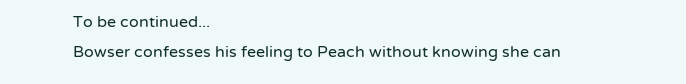To be continued...
Bowser confesses his feeling to Peach without knowing she can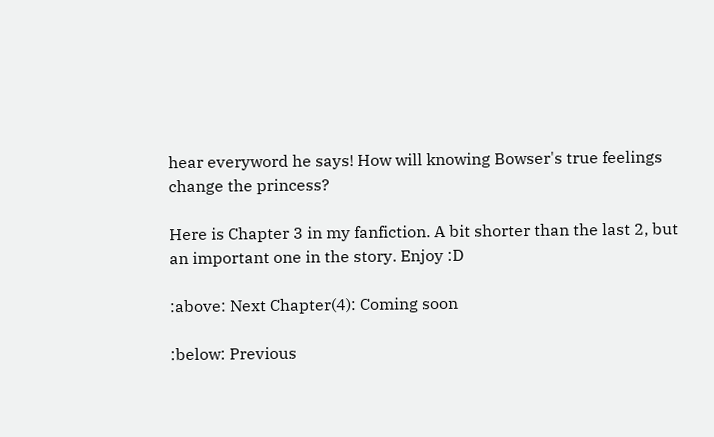hear everyword he says! How will knowing Bowser's true feelings change the princess?

Here is Chapter 3 in my fanfiction. A bit shorter than the last 2, but an important one in the story. Enjoy :D

:above: Next Chapter(4): Coming soon

:below: Previous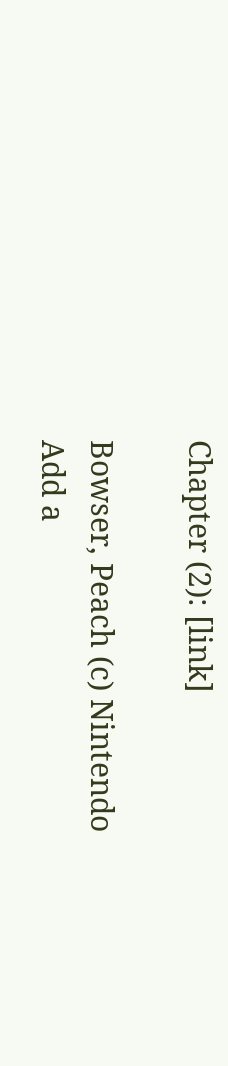Chapter (2): [link]

Bowser, Peach (c) Nintendo
Add a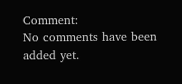Comment:
No comments have been added yet.